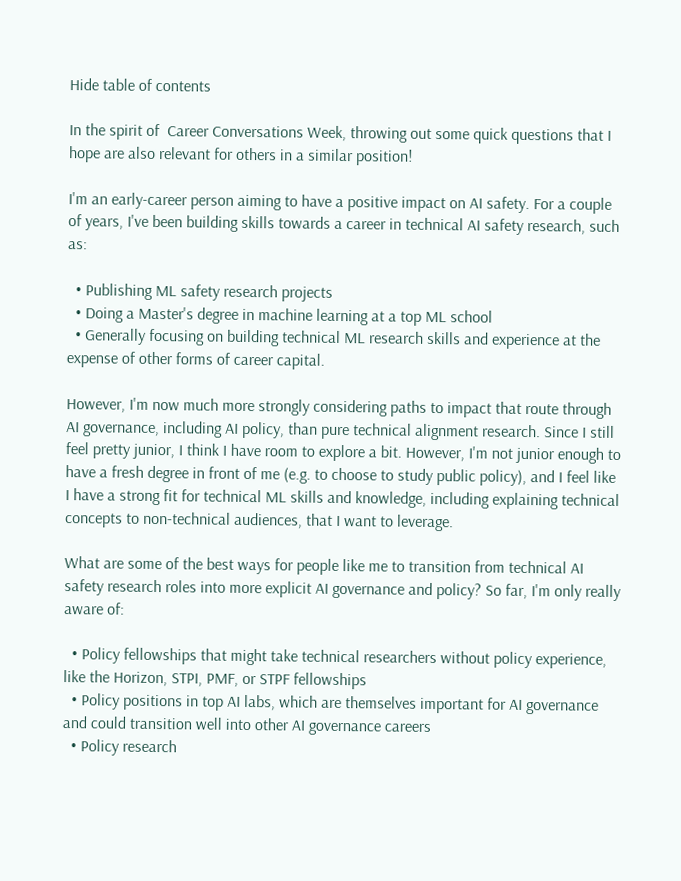Hide table of contents

In the spirit of  Career Conversations Week, throwing out some quick questions that I hope are also relevant for others in a similar position!

I'm an early-career person aiming to have a positive impact on AI safety. For a couple of years, I've been building skills towards a career in technical AI safety research, such as:

  • Publishing ML safety research projects
  • Doing a Master's degree in machine learning at a top ML school
  • Generally focusing on building technical ML research skills and experience at the expense of other forms of career capital.

However, I'm now much more strongly considering paths to impact that route through AI governance, including AI policy, than pure technical alignment research. Since I still feel pretty junior, I think I have room to explore a bit. However, I'm not junior enough to have a fresh degree in front of me (e.g. to choose to study public policy), and I feel like I have a strong fit for technical ML skills and knowledge, including explaining technical concepts to non-technical audiences, that I want to leverage.

What are some of the best ways for people like me to transition from technical AI safety research roles into more explicit AI governance and policy? So far, I'm only really aware of:

  • Policy fellowships that might take technical researchers without policy experience, like the Horizon, STPI, PMF, or STPF fellowships
  • Policy positions in top AI labs, which are themselves important for AI governance and could transition well into other AI governance careers
  • Policy research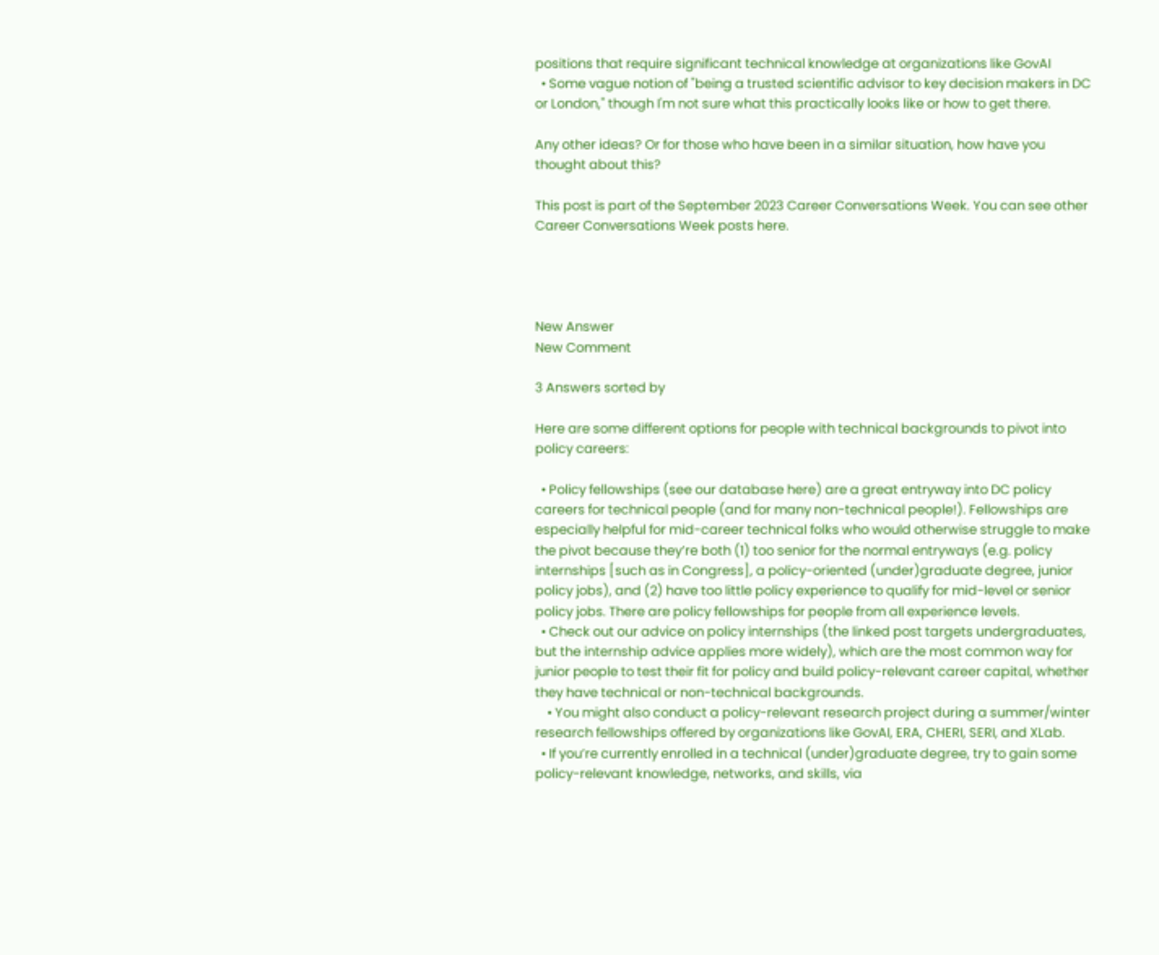positions that require significant technical knowledge at organizations like GovAI
  • Some vague notion of "being a trusted scientific advisor to key decision makers in DC or London," though I'm not sure what this practically looks like or how to get there.

Any other ideas? Or for those who have been in a similar situation, how have you thought about this?

This post is part of the September 2023 Career Conversations Week. You can see other Career Conversations Week posts here.




New Answer
New Comment

3 Answers sorted by

Here are some different options for people with technical backgrounds to pivot into policy careers:

  • Policy fellowships (see our database here) are a great entryway into DC policy careers for technical people (and for many non-technical people!). Fellowships are especially helpful for mid-career technical folks who would otherwise struggle to make the pivot because they’re both (1) too senior for the normal entryways (e.g. policy internships [such as in Congress], a policy-oriented (under)graduate degree, junior policy jobs), and (2) have too little policy experience to qualify for mid-level or senior policy jobs. There are policy fellowships for people from all experience levels.
  • Check out our advice on policy internships (the linked post targets undergraduates, but the internship advice applies more widely), which are the most common way for junior people to test their fit for policy and build policy-relevant career capital, whether they have technical or non-technical backgrounds.
    • You might also conduct a policy-relevant research project during a summer/winter research fellowships offered by organizations like GovAI, ERA, CHERI, SERI, and XLab.
  • If you’re currently enrolled in a technical (under)graduate degree, try to gain some policy-relevant knowledge, networks, and skills, via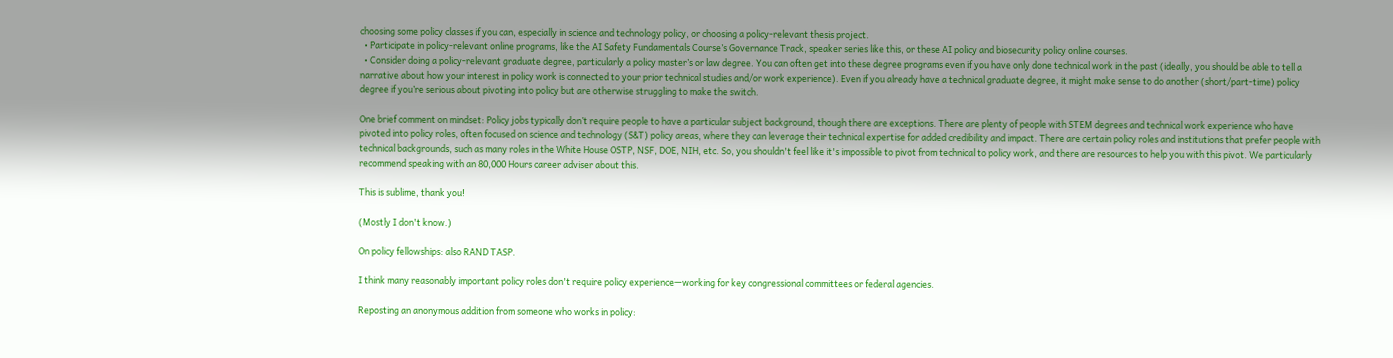choosing some policy classes if you can, especially in science and technology policy, or choosing a policy-relevant thesis project.
  • Participate in policy-relevant online programs, like the AI Safety Fundamentals Course’s Governance Track, speaker series like this, or these AI policy and biosecurity policy online courses.
  • Consider doing a policy-relevant graduate degree, particularly a policy master’s or law degree. You can often get into these degree programs even if you have only done technical work in the past (ideally, you should be able to tell a narrative about how your interest in policy work is connected to your prior technical studies and/or work experience). Even if you already have a technical graduate degree, it might make sense to do another (short/part-time) policy degree if you’re serious about pivoting into policy but are otherwise struggling to make the switch.

One brief comment on mindset: Policy jobs typically don’t require people to have a particular subject background, though there are exceptions. There are plenty of people with STEM degrees and technical work experience who have pivoted into policy roles, often focused on science and technology (S&T) policy areas, where they can leverage their technical expertise for added credibility and impact. There are certain policy roles and institutions that prefer people with technical backgrounds, such as many roles in the White House OSTP, NSF, DOE, NIH, etc. So, you shouldn't feel like it's impossible to pivot from technical to policy work, and there are resources to help you with this pivot. We particularly recommend speaking with an 80,000 Hours career adviser about this.

This is sublime, thank you!

(Mostly I don't know.)

On policy fellowships: also RAND TASP.

I think many reasonably important policy roles don't require policy experience—working for key congressional committees or federal agencies.

Reposting an anonymous addition from someone who works in policy: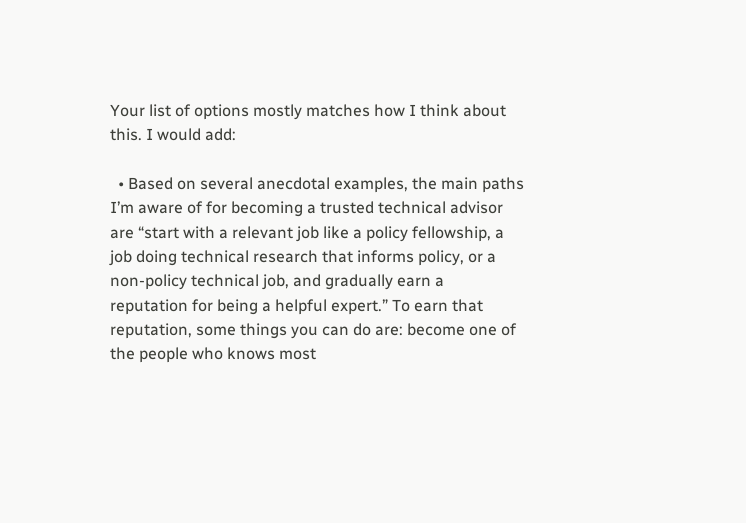Your list of options mostly matches how I think about this. I would add:

  • Based on several anecdotal examples, the main paths I’m aware of for becoming a trusted technical advisor are “start with a relevant job like a policy fellowship, a job doing technical research that informs policy, or a non-policy technical job, and gradually earn a reputation for being a helpful expert.” To earn that reputation, some things you can do are: become one of the people who knows most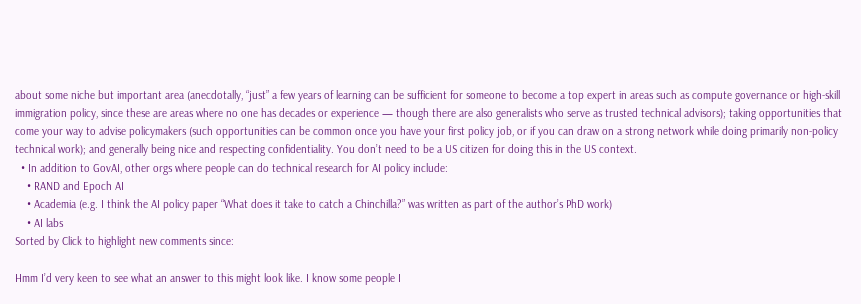about some niche but important area (anecdotally, “just” a few years of learning can be sufficient for someone to become a top expert in areas such as compute governance or high-skill immigration policy, since these are areas where no one has decades or experience — though there are also generalists who serve as trusted technical advisors); taking opportunities that come your way to advise policymakers (such opportunities can be common once you have your first policy job, or if you can draw on a strong network while doing primarily non-policy technical work); and generally being nice and respecting confidentiality. You don’t need to be a US citizen for doing this in the US context.
  • In addition to GovAI, other orgs where people can do technical research for AI policy include:
    • RAND and Epoch AI
    • Academia (e.g. I think the AI policy paper “What does it take to catch a Chinchilla?” was written as part of the author’s PhD work)
    • AI labs
Sorted by Click to highlight new comments since:

Hmm I’d very keen to see what an answer to this might look like. I know some people I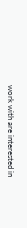work with are interested in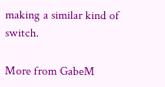making a similar kind of switch.

More from GabeM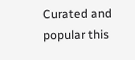Curated and popular this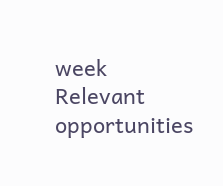week
Relevant opportunities